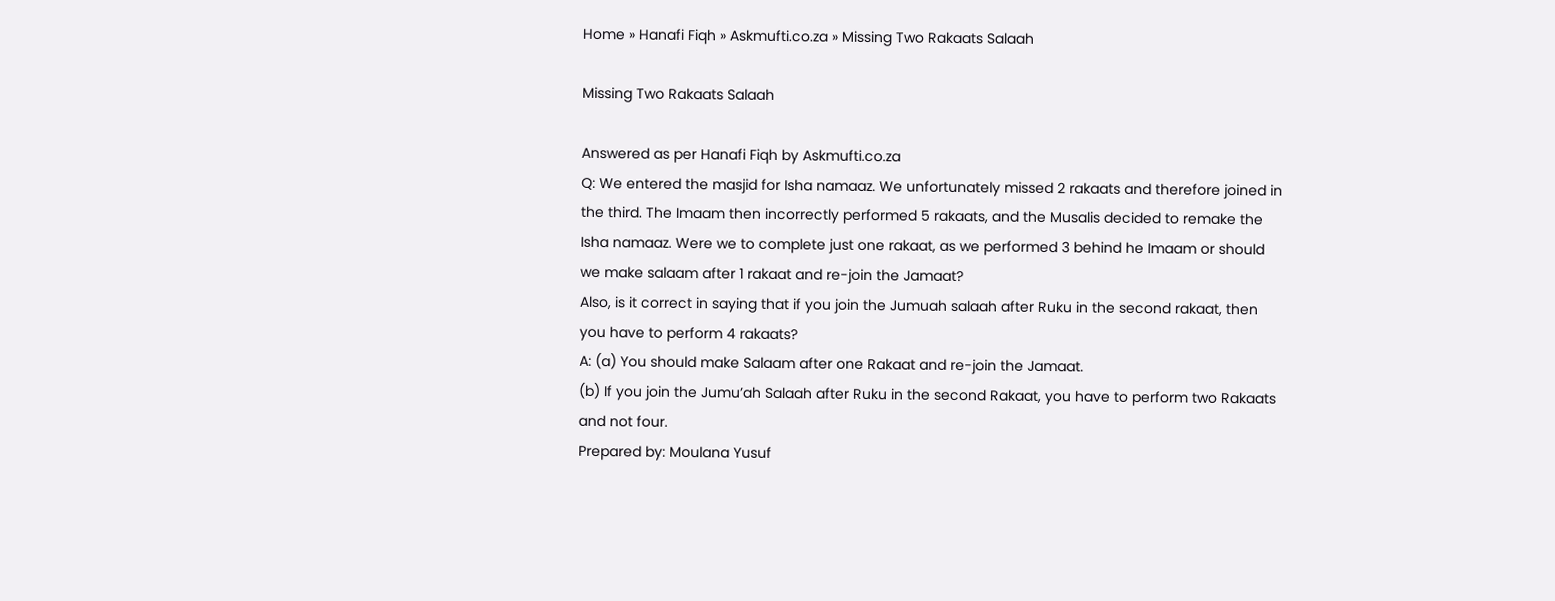Home » Hanafi Fiqh » Askmufti.co.za » Missing Two Rakaats Salaah

Missing Two Rakaats Salaah

Answered as per Hanafi Fiqh by Askmufti.co.za
Q: We entered the masjid for Isha namaaz. We unfortunately missed 2 rakaats and therefore joined in the third. The Imaam then incorrectly performed 5 rakaats, and the Musalis decided to remake the Isha namaaz. Were we to complete just one rakaat, as we performed 3 behind he Imaam or should we make salaam after 1 rakaat and re-join the Jamaat?
Also, is it correct in saying that if you join the Jumuah salaah after Ruku in the second rakaat, then you have to perform 4 rakaats?
A: (a) You should make Salaam after one Rakaat and re-join the Jamaat.
(b) If you join the Jumu’ah Salaah after Ruku in the second Rakaat, you have to perform two Rakaats and not four.
Prepared by: Moulana Yusuf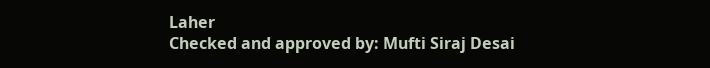Laher
Checked and approved by: Mufti Siraj Desai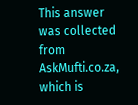This answer was collected from AskMufti.co.za, which is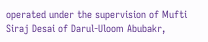operated under the supervision of Mufti Siraj Desai of Darul-Uloom Abubakr,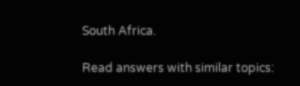South Africa.

Read answers with similar topics: